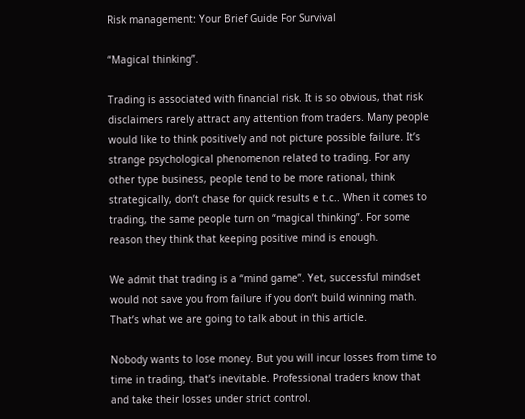Risk management: Your Brief Guide For Survival

“Magical thinking”.

Trading is associated with financial risk. It is so obvious, that risk disclaimers rarely attract any attention from traders. Many people would like to think positively and not picture possible failure. It’s strange psychological phenomenon related to trading. For any other type business, people tend to be more rational, think strategically, don’t chase for quick results e t.c.. When it comes to trading, the same people turn on “magical thinking”. For some reason they think that keeping positive mind is enough.

We admit that trading is a “mind game”. Yet, successful mindset would not save you from failure if you don’t build winning math. That’s what we are going to talk about in this article.

Nobody wants to lose money. But you will incur losses from time to time in trading, that’s inevitable. Professional traders know that and take their losses under strict control.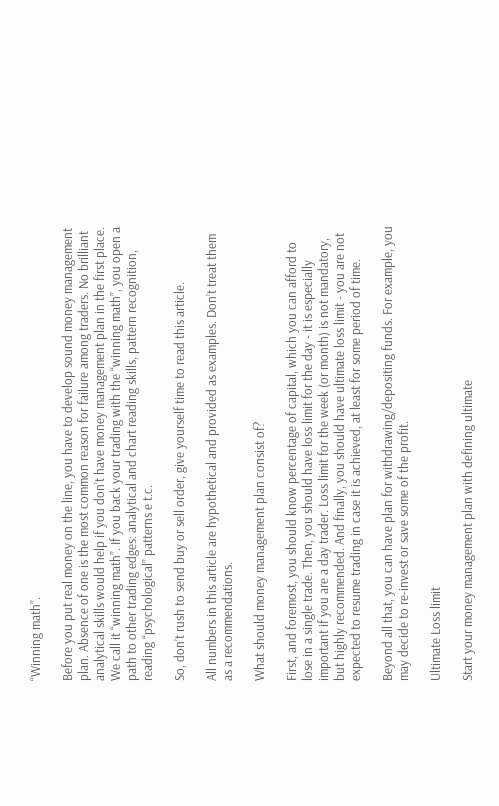“Winning math”.

Before you put real money on the line, you have to develop sound money management plan. Absence of one is the most common reason for failure among traders. No brilliant analytical skills would help if you don’t have money management plan in the first place. We call it “winning math”. If you back your trading with the “winning math”, you open a path to other trading edges: analytical and chart reading skills, pattern recognition, reading “psychological” patterns e t.c.

So, don’t rush to send buy or sell order, give yourself time to read this article.

All numbers in this article are hypothetical and provided as examples. Don’t treat them as a recommendations.

What should money management plan consist of?

First, and foremost, you should know percentage of capital, which you can afford to lose in a single trade. Then, you should have loss limit for the day - it is especially important if you are a day trader. Loss limit for the week (or month) is not mandatory, but highly recommended. And finally, you should have ultimate loss limit - you are not expected to resume trading in case it is achieved, at least for some period of time.

Beyond all that, you can have plan for withdrawing/depositing funds. For example, you may decide to re-invest or save some of the profit.

Ultimate Loss limit

Start your money management plan with defining ultimate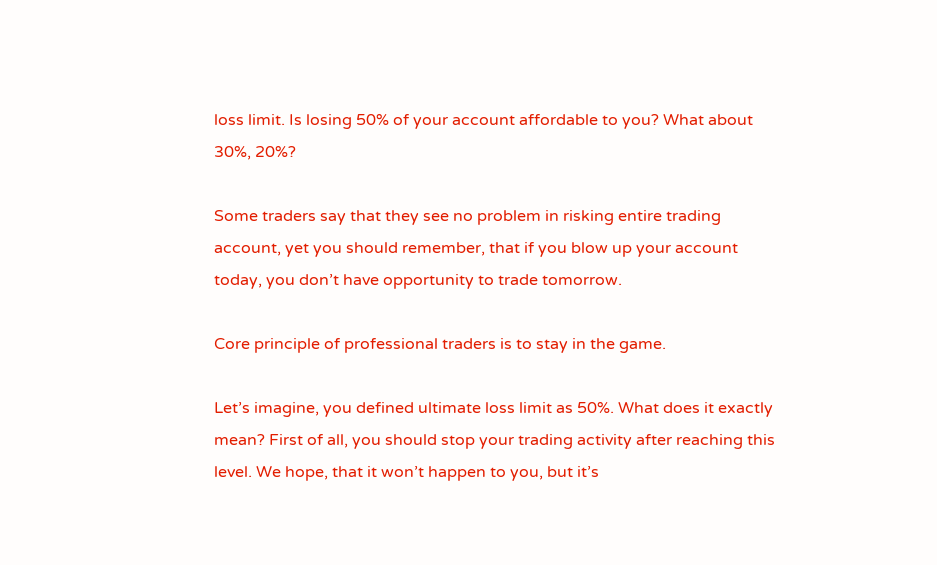loss limit. Is losing 50% of your account affordable to you? What about 30%, 20%?

Some traders say that they see no problem in risking entire trading account, yet you should remember, that if you blow up your account today, you don’t have opportunity to trade tomorrow.

Core principle of professional traders is to stay in the game.

Let’s imagine, you defined ultimate loss limit as 50%. What does it exactly mean? First of all, you should stop your trading activity after reaching this level. We hope, that it won’t happen to you, but it’s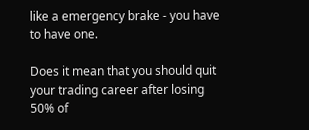like a emergency brake - you have to have one.

Does it mean that you should quit your trading career after losing 50% of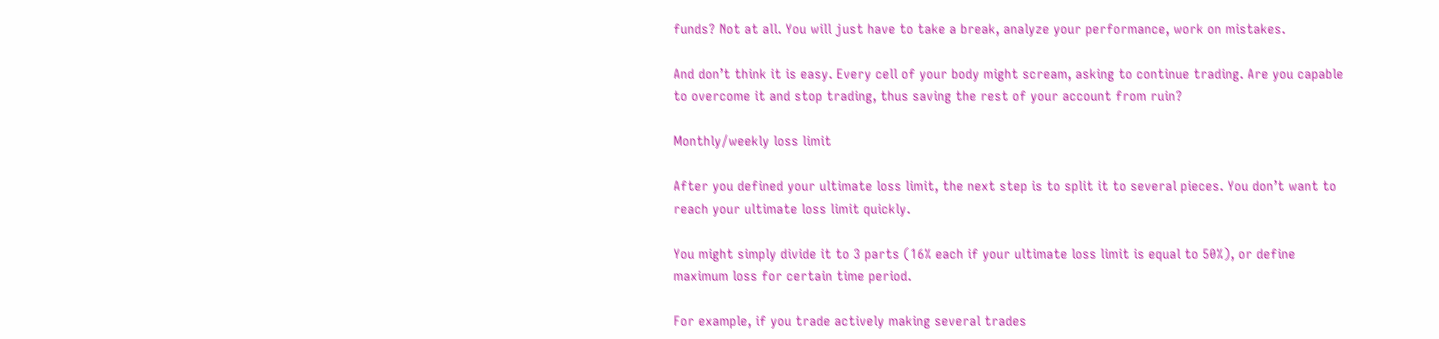funds? Not at all. You will just have to take a break, analyze your performance, work on mistakes.

And don’t think it is easy. Every cell of your body might scream, asking to continue trading. Are you capable to overcome it and stop trading, thus saving the rest of your account from ruin?

Monthly/weekly loss limit

After you defined your ultimate loss limit, the next step is to split it to several pieces. You don’t want to reach your ultimate loss limit quickly.

You might simply divide it to 3 parts (16% each if your ultimate loss limit is equal to 50%), or define maximum loss for certain time period.

For example, if you trade actively making several trades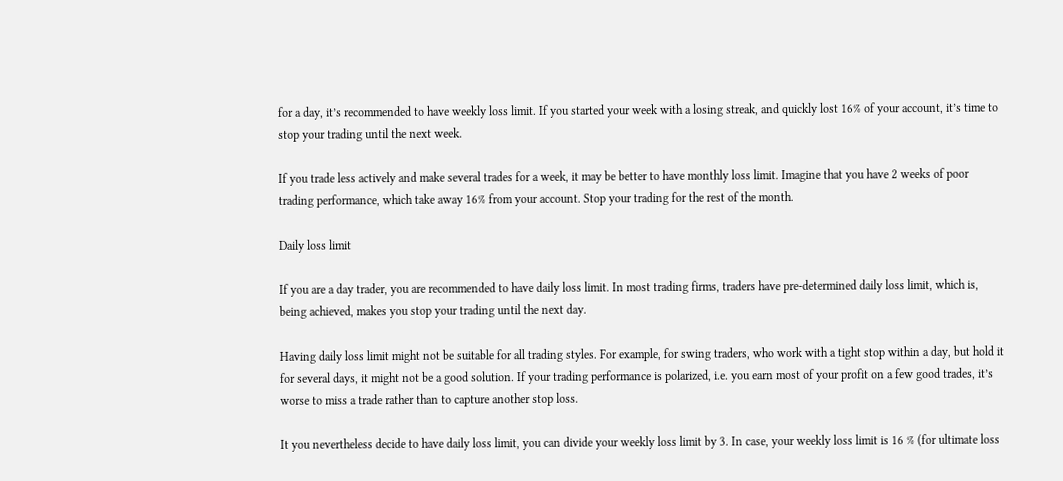for a day, it’s recommended to have weekly loss limit. If you started your week with a losing streak, and quickly lost 16% of your account, it’s time to stop your trading until the next week.

If you trade less actively and make several trades for a week, it may be better to have monthly loss limit. Imagine that you have 2 weeks of poor trading performance, which take away 16% from your account. Stop your trading for the rest of the month.

Daily loss limit

If you are a day trader, you are recommended to have daily loss limit. In most trading firms, traders have pre-determined daily loss limit, which is, being achieved, makes you stop your trading until the next day.

Having daily loss limit might not be suitable for all trading styles. For example, for swing traders, who work with a tight stop within a day, but hold it for several days, it might not be a good solution. If your trading performance is polarized, i.e. you earn most of your profit on a few good trades, it’s worse to miss a trade rather than to capture another stop loss.

It you nevertheless decide to have daily loss limit, you can divide your weekly loss limit by 3. In case, your weekly loss limit is 16 % (for ultimate loss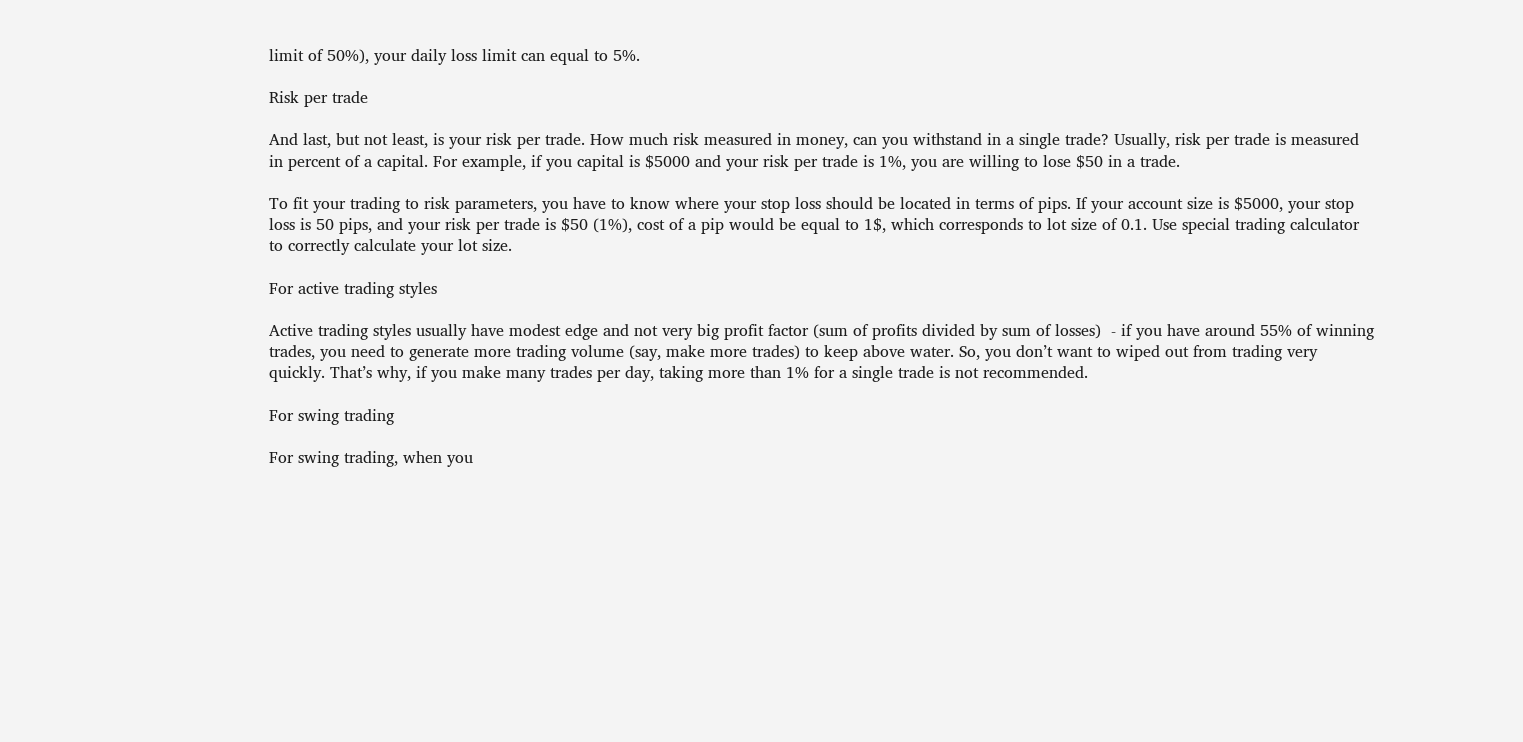limit of 50%), your daily loss limit can equal to 5%.

Risk per trade

And last, but not least, is your risk per trade. How much risk measured in money, can you withstand in a single trade? Usually, risk per trade is measured in percent of a capital. For example, if you capital is $5000 and your risk per trade is 1%, you are willing to lose $50 in a trade.

To fit your trading to risk parameters, you have to know where your stop loss should be located in terms of pips. If your account size is $5000, your stop loss is 50 pips, and your risk per trade is $50 (1%), cost of a pip would be equal to 1$, which corresponds to lot size of 0.1. Use special trading calculator to correctly calculate your lot size.

For active trading styles

Active trading styles usually have modest edge and not very big profit factor (sum of profits divided by sum of losses)  - if you have around 55% of winning trades, you need to generate more trading volume (say, make more trades) to keep above water. So, you don’t want to wiped out from trading very quickly. That’s why, if you make many trades per day, taking more than 1% for a single trade is not recommended.

For swing trading

For swing trading, when you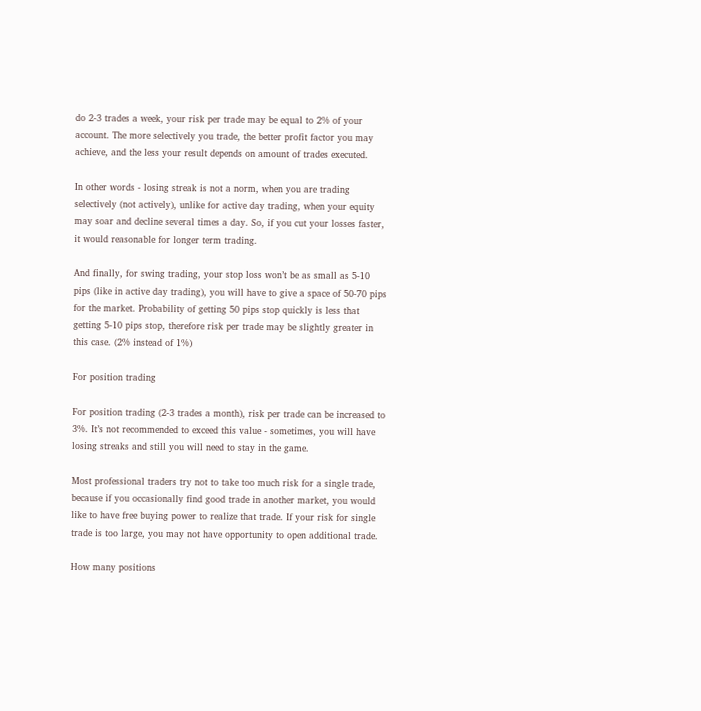do 2-3 trades a week, your risk per trade may be equal to 2% of your account. The more selectively you trade, the better profit factor you may achieve, and the less your result depends on amount of trades executed.

In other words - losing streak is not a norm, when you are trading selectively (not actively), unlike for active day trading, when your equity may soar and decline several times a day. So, if you cut your losses faster, it would reasonable for longer term trading.

And finally, for swing trading, your stop loss won’t be as small as 5-10 pips (like in active day trading), you will have to give a space of 50-70 pips for the market. Probability of getting 50 pips stop quickly is less that getting 5-10 pips stop, therefore risk per trade may be slightly greater in this case. (2% instead of 1%)

For position trading

For position trading (2-3 trades a month), risk per trade can be increased to 3%. It’s not recommended to exceed this value - sometimes, you will have losing streaks and still you will need to stay in the game.

Most professional traders try not to take too much risk for a single trade, because if you occasionally find good trade in another market, you would like to have free buying power to realize that trade. If your risk for single trade is too large, you may not have opportunity to open additional trade.

How many positions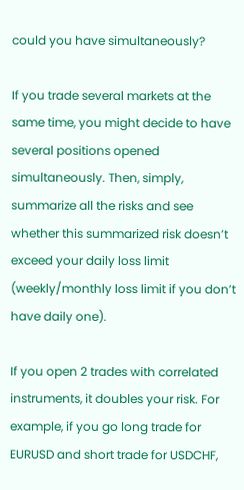could you have simultaneously?

If you trade several markets at the same time, you might decide to have several positions opened simultaneously. Then, simply, summarize all the risks and see whether this summarized risk doesn’t exceed your daily loss limit (weekly/monthly loss limit if you don’t have daily one).

If you open 2 trades with correlated instruments, it doubles your risk. For example, if you go long trade for EURUSD and short trade for USDCHF,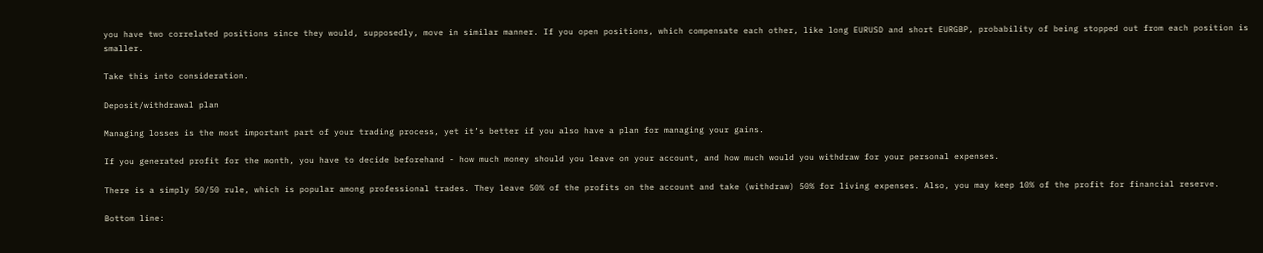you have two correlated positions since they would, supposedly, move in similar manner. If you open positions, which compensate each other, like long EURUSD and short EURGBP, probability of being stopped out from each position is smaller.

Take this into consideration.

Deposit/withdrawal plan

Managing losses is the most important part of your trading process, yet it’s better if you also have a plan for managing your gains.

If you generated profit for the month, you have to decide beforehand - how much money should you leave on your account, and how much would you withdraw for your personal expenses.

There is a simply 50/50 rule, which is popular among professional trades. They leave 50% of the profits on the account and take (withdraw) 50% for living expenses. Also, you may keep 10% of the profit for financial reserve.

Bottom line: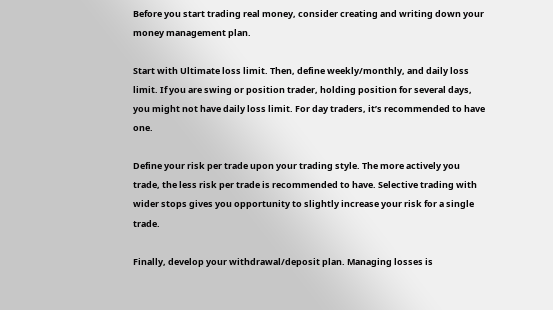Before you start trading real money, consider creating and writing down your money management plan.

Start with Ultimate loss limit. Then, define weekly/monthly, and daily loss limit. If you are swing or position trader, holding position for several days, you might not have daily loss limit. For day traders, it’s recommended to have one.

Define your risk per trade upon your trading style. The more actively you trade, the less risk per trade is recommended to have. Selective trading with wider stops gives you opportunity to slightly increase your risk for a single trade.

Finally, develop your withdrawal/deposit plan. Managing losses is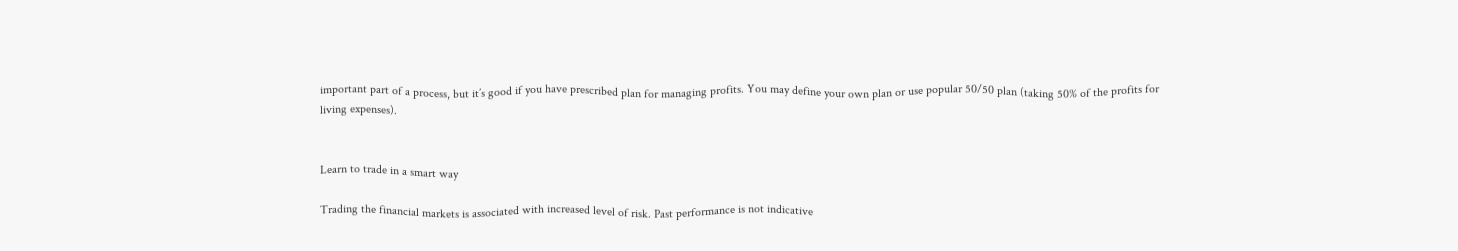important part of a process, but it’s good if you have prescribed plan for managing profits. You may define your own plan or use popular 50/50 plan (taking 50% of the profits for living expenses).


Learn to trade in a smart way

Trading the financial markets is associated with increased level of risk. Past performance is not indicative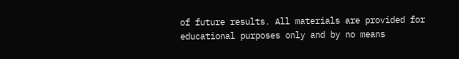of future results. All materials are provided for educational purposes only and by no means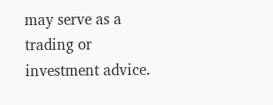may serve as a trading or investment advice.